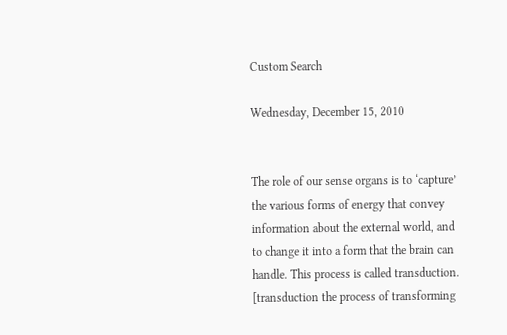Custom Search

Wednesday, December 15, 2010


The role of our sense organs is to ‘capture’ the various forms of energy that convey information about the external world, and to change it into a form that the brain can handle. This process is called transduction. [transduction the process of transforming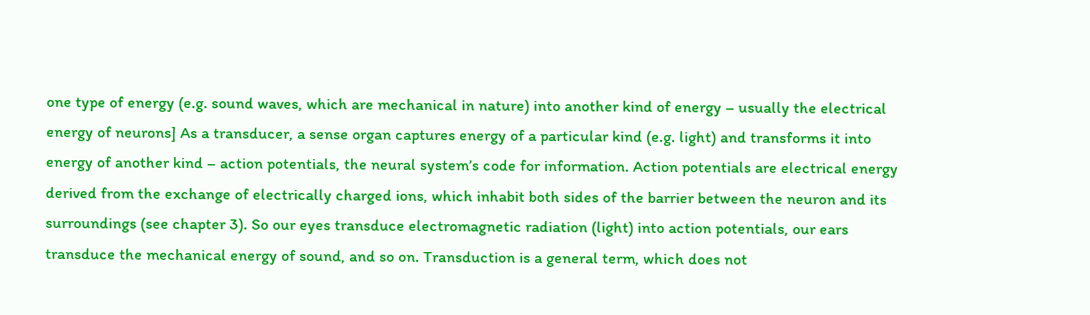one type of energy (e.g. sound waves, which are mechanical in nature) into another kind of energy – usually the electrical energy of neurons] As a transducer, a sense organ captures energy of a particular kind (e.g. light) and transforms it into energy of another kind – action potentials, the neural system’s code for information. Action potentials are electrical energy derived from the exchange of electrically charged ions, which inhabit both sides of the barrier between the neuron and its surroundings (see chapter 3). So our eyes transduce electromagnetic radiation (light) into action potentials, our ears transduce the mechanical energy of sound, and so on. Transduction is a general term, which does not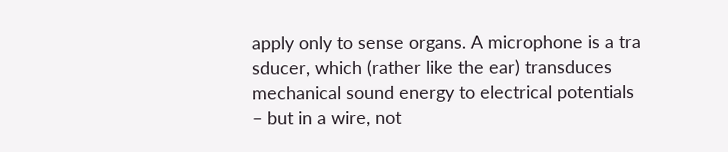apply only to sense organs. A microphone is a tra sducer, which (rather like the ear) transduces mechanical sound energy to electrical potentials – but in a wire, not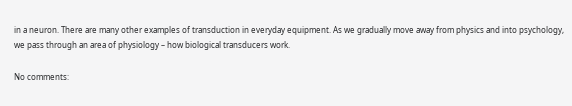in a neuron. There are many other examples of transduction in everyday equipment. As we gradually move away from physics and into psychology, we pass through an area of physiology – how biological transducers work.

No comments: